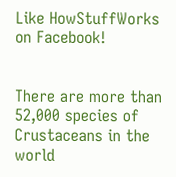Like HowStuffWorks on Facebook!


There are more than 52,000 species of Crustaceans in the world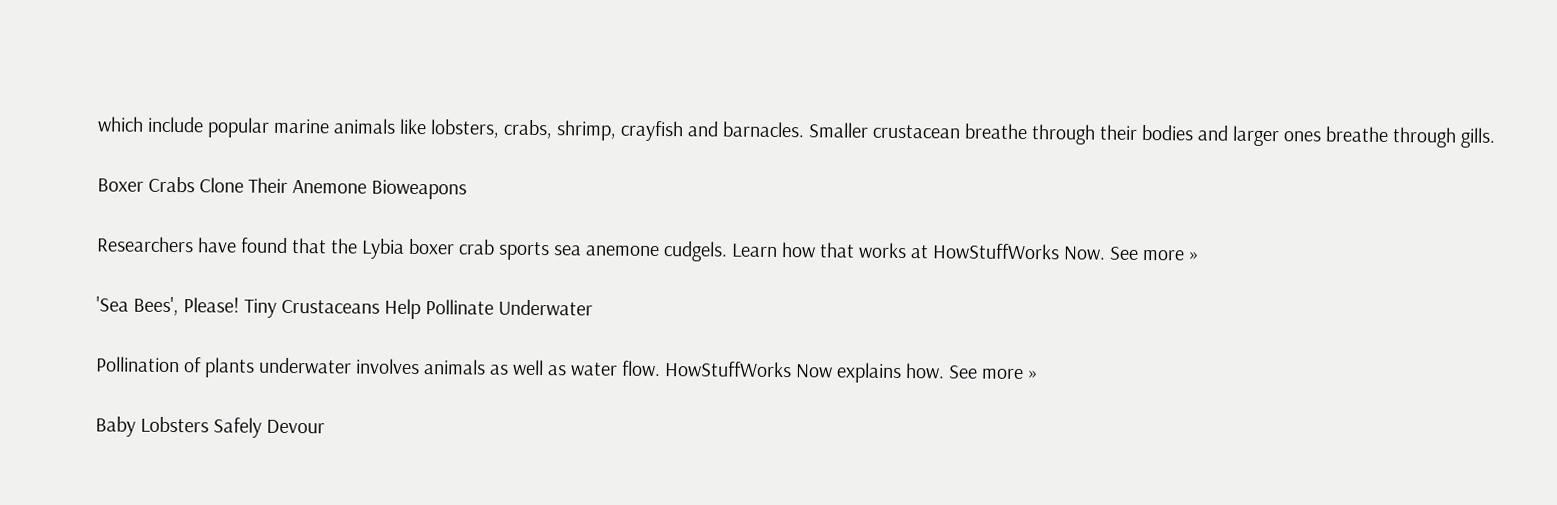which include popular marine animals like lobsters, crabs, shrimp, crayfish and barnacles. Smaller crustacean breathe through their bodies and larger ones breathe through gills.

Boxer Crabs Clone Their Anemone Bioweapons

Researchers have found that the Lybia boxer crab sports sea anemone cudgels. Learn how that works at HowStuffWorks Now. See more »

'Sea Bees', Please! Tiny Crustaceans Help Pollinate Underwater

Pollination of plants underwater involves animals as well as water flow. HowStuffWorks Now explains how. See more »

Baby Lobsters Safely Devour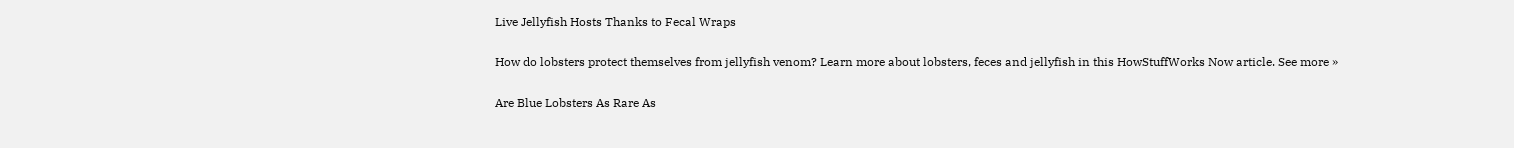Live Jellyfish Hosts Thanks to Fecal Wraps

How do lobsters protect themselves from jellyfish venom? Learn more about lobsters, feces and jellyfish in this HowStuffWorks Now article. See more »

Are Blue Lobsters As Rare As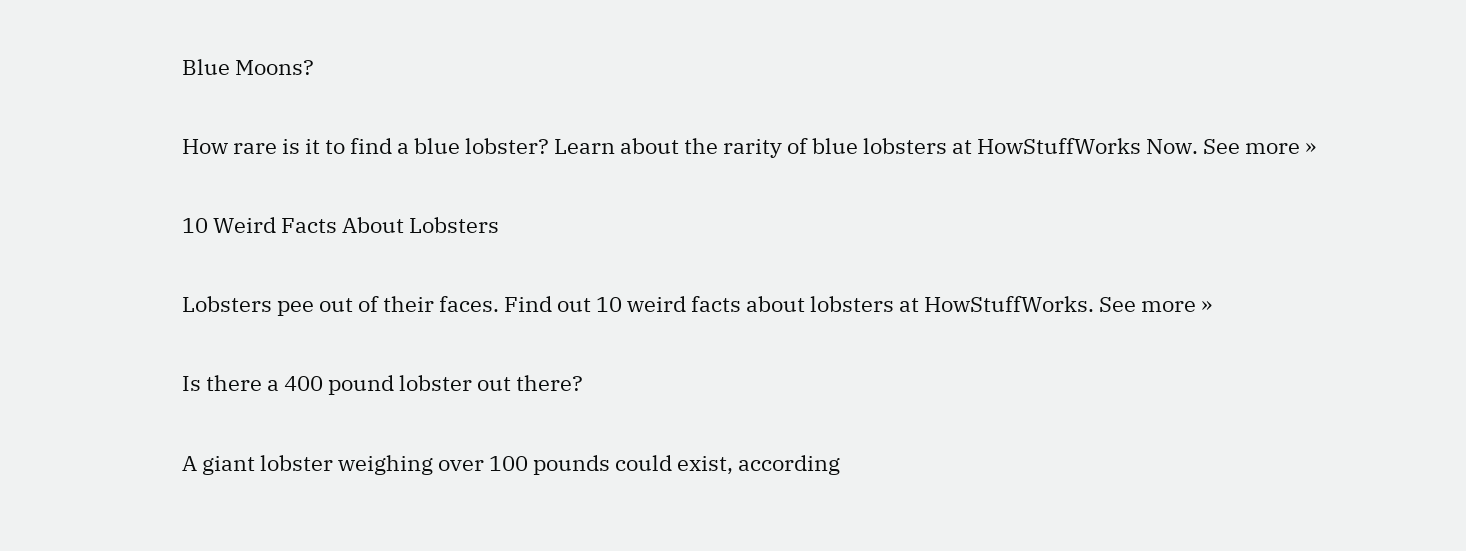Blue Moons?

How rare is it to find a blue lobster? Learn about the rarity of blue lobsters at HowStuffWorks Now. See more »

10 Weird Facts About Lobsters

Lobsters pee out of their faces. Find out 10 weird facts about lobsters at HowStuffWorks. See more »

Is there a 400 pound lobster out there?

A giant lobster weighing over 100 pounds could exist, according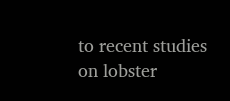to recent studies on lobster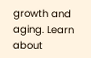growth and aging. Learn about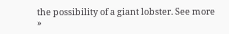the possibility of a giant lobster. See more »